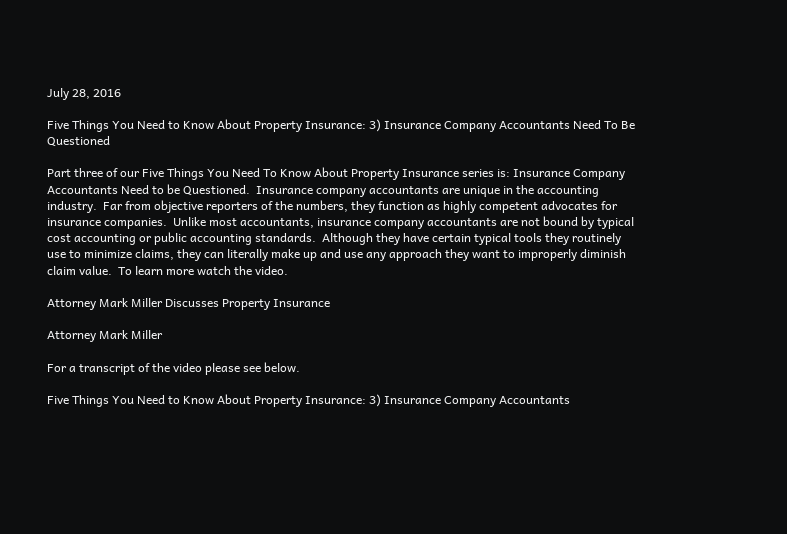July 28, 2016

Five Things You Need to Know About Property Insurance: 3) Insurance Company Accountants Need To Be Questioned

Part three of our Five Things You Need To Know About Property Insurance series is: Insurance Company Accountants Need to be Questioned.  Insurance company accountants are unique in the accounting industry.  Far from objective reporters of the numbers, they function as highly competent advocates for insurance companies.  Unlike most accountants, insurance company accountants are not bound by typical cost accounting or public accounting standards.  Although they have certain typical tools they routinely use to minimize claims, they can literally make up and use any approach they want to improperly diminish claim value.  To learn more watch the video.

Attorney Mark Miller Discusses Property Insurance

Attorney Mark Miller

For a transcript of the video please see below.

Five Things You Need to Know About Property Insurance: 3) Insurance Company Accountants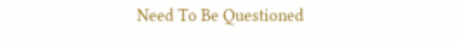Need To Be Questioned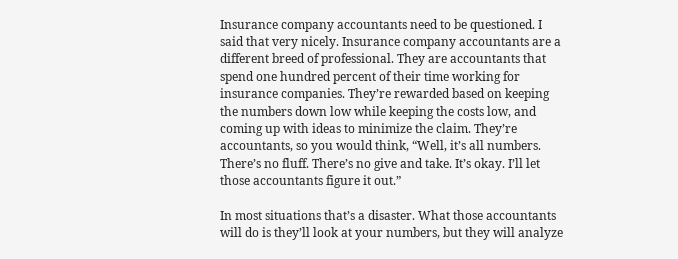Insurance company accountants need to be questioned. I said that very nicely. Insurance company accountants are a different breed of professional. They are accountants that spend one hundred percent of their time working for insurance companies. They’re rewarded based on keeping the numbers down low while keeping the costs low, and coming up with ideas to minimize the claim. They’re accountants, so you would think, “Well, it’s all numbers. There’s no fluff. There’s no give and take. It’s okay. I’ll let those accountants figure it out.”

In most situations that’s a disaster. What those accountants will do is they’ll look at your numbers, but they will analyze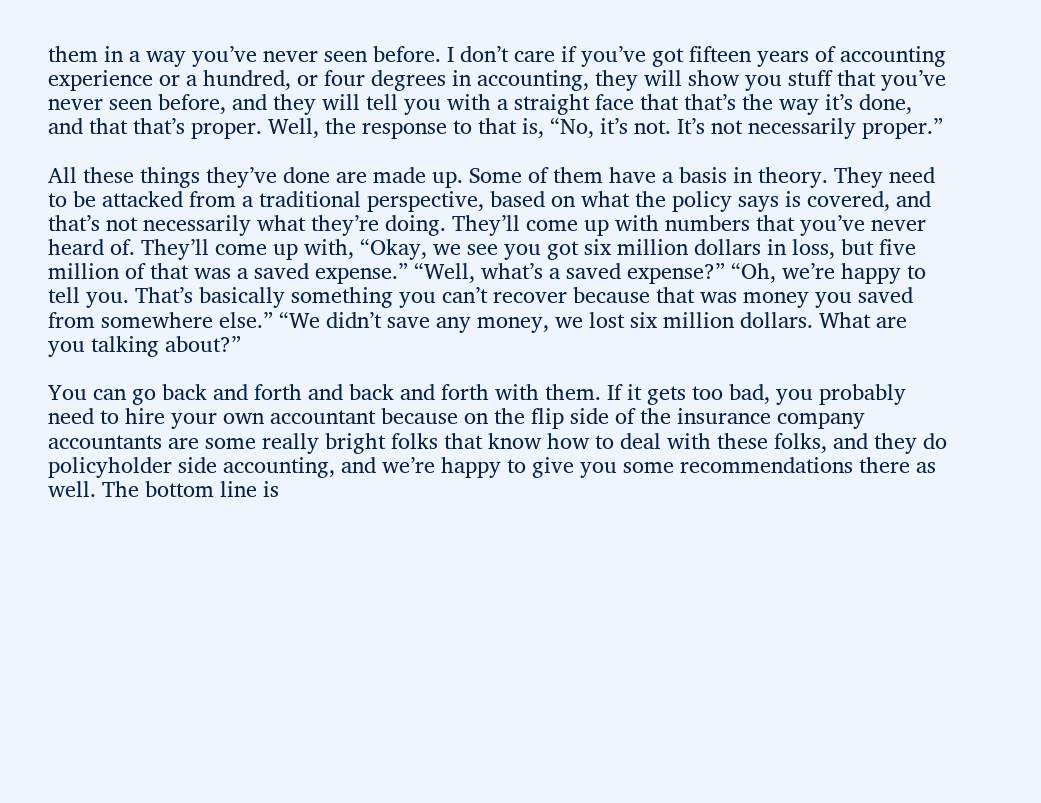them in a way you’ve never seen before. I don’t care if you’ve got fifteen years of accounting experience or a hundred, or four degrees in accounting, they will show you stuff that you’ve never seen before, and they will tell you with a straight face that that’s the way it’s done, and that that’s proper. Well, the response to that is, “No, it’s not. It’s not necessarily proper.”

All these things they’ve done are made up. Some of them have a basis in theory. They need to be attacked from a traditional perspective, based on what the policy says is covered, and that’s not necessarily what they’re doing. They’ll come up with numbers that you’ve never heard of. They’ll come up with, “Okay, we see you got six million dollars in loss, but five million of that was a saved expense.” “Well, what’s a saved expense?” “Oh, we’re happy to tell you. That’s basically something you can’t recover because that was money you saved from somewhere else.” “We didn’t save any money, we lost six million dollars. What are you talking about?”

You can go back and forth and back and forth with them. If it gets too bad, you probably need to hire your own accountant because on the flip side of the insurance company accountants are some really bright folks that know how to deal with these folks, and they do policyholder side accounting, and we’re happy to give you some recommendations there as well. The bottom line is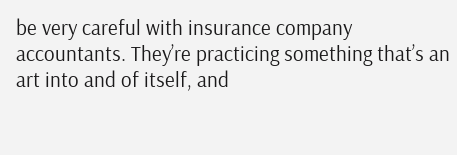be very careful with insurance company accountants. They’re practicing something that’s an art into and of itself, and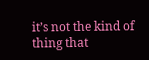it’s not the kind of thing that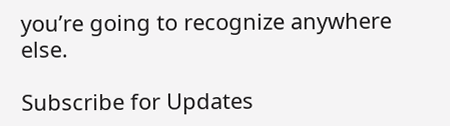you’re going to recognize anywhere else.

Subscribe for Updates